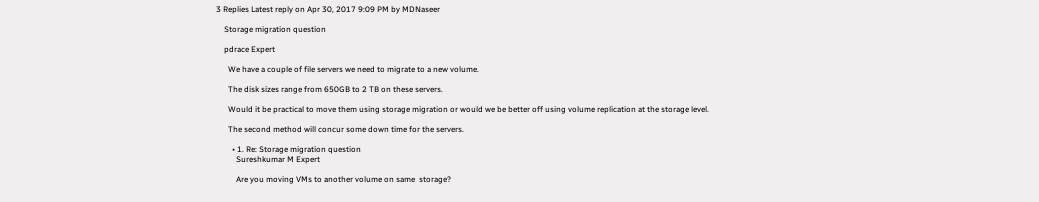3 Replies Latest reply on Apr 30, 2017 9:09 PM by MDNaseer

    Storage migration question

    pdrace Expert

      We have a couple of file servers we need to migrate to a new volume.

      The disk sizes range from 650GB to 2 TB on these servers.

      Would it be practical to move them using storage migration or would we be better off using volume replication at the storage level.

      The second method will concur some down time for the servers.

        • 1. Re: Storage migration question
          Sureshkumar M Expert

          Are you moving VMs to another volume on same  storage?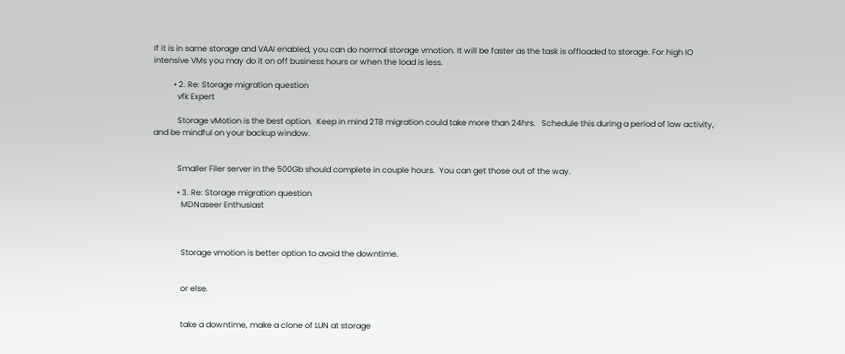If it is in same storage and VAAI enabled, you can do normal storage vmotion. It will be faster as the task is offloaded to storage. For high IO intensive VMs you may do it on off business hours or when the load is less.

          • 2. Re: Storage migration question
            vfk Expert

            Storage vMotion is the best option.  Keep in mind 2TB migration could take more than 24hrs.   Schedule this during a period of low activity, and be mindful on your backup window.


            Smaller Filer server in the 500Gb should complete in couple hours.  You can get those out of the way.

            • 3. Re: Storage migration question
              MDNaseer Enthusiast



              Storage vmotion is better option to avoid the downtime.


              or else.


              take a downtime, make a clone of LUN at storage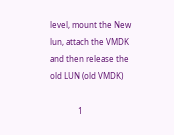level, mount the New lun, attach the VMDK and then release the old LUN (old VMDK)

              1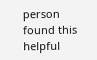person found this helpful